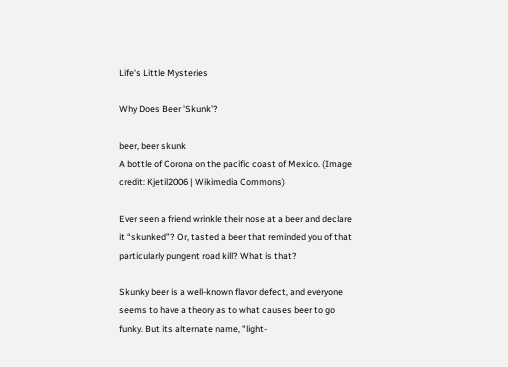Life's Little Mysteries

Why Does Beer 'Skunk'?

beer, beer skunk
A bottle of Corona on the pacific coast of Mexico. (Image credit: Kjetil2006 | Wikimedia Commons)

Ever seen a friend wrinkle their nose at a beer and declare it “skunked”? Or, tasted a beer that reminded you of that particularly pungent road kill? What is that?

Skunky beer is a well-known flavor defect, and everyone seems to have a theory as to what causes beer to go funky. But its alternate name, "light-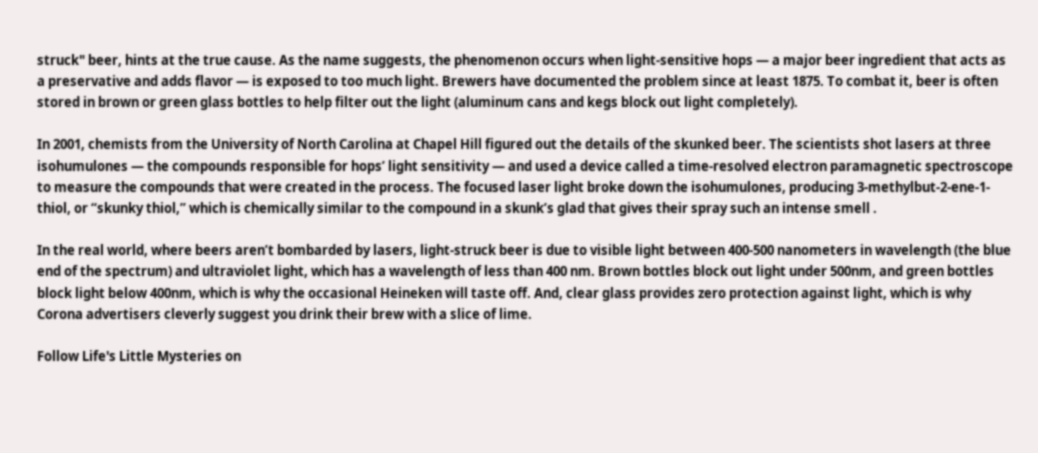struck" beer, hints at the true cause. As the name suggests, the phenomenon occurs when light-sensitive hops — a major beer ingredient that acts as a preservative and adds flavor — is exposed to too much light. Brewers have documented the problem since at least 1875. To combat it, beer is often stored in brown or green glass bottles to help filter out the light (aluminum cans and kegs block out light completely).

In 2001, chemists from the University of North Carolina at Chapel Hill figured out the details of the skunked beer. The scientists shot lasers at three isohumulones — the compounds responsible for hops’ light sensitivity — and used a device called a time-resolved electron paramagnetic spectroscope to measure the compounds that were created in the process. The focused laser light broke down the isohumulones, producing 3-methylbut-2-ene-1-thiol, or “skunky thiol,” which is chemically similar to the compound in a skunk’s glad that gives their spray such an intense smell .

In the real world, where beers aren’t bombarded by lasers, light-struck beer is due to visible light between 400-500 nanometers in wavelength (the blue end of the spectrum) and ultraviolet light, which has a wavelength of less than 400 nm. Brown bottles block out light under 500nm, and green bottles block light below 400nm, which is why the occasional Heineken will taste off. And, clear glass provides zero protection against light, which is why Corona advertisers cleverly suggest you drink their brew with a slice of lime.

Follow Life's Little Mysteries on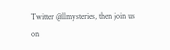Twitter @llmysteries, then join us on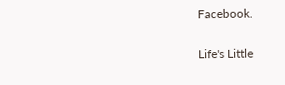Facebook.

Life's Little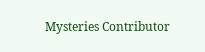Mysteries Contributor